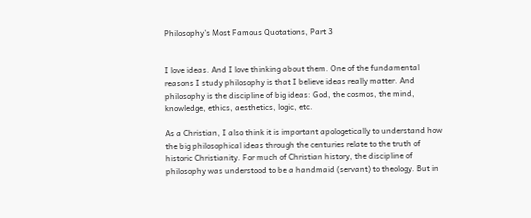Philosophy’s Most Famous Quotations, Part 3


I love ideas. And I love thinking about them. One of the fundamental reasons I study philosophy is that I believe ideas really matter. And philosophy is the discipline of big ideas: God, the cosmos, the mind, knowledge, ethics, aesthetics, logic, etc.

As a Christian, I also think it is important apologetically to understand how the big philosophical ideas through the centuries relate to the truth of historic Christianity. For much of Christian history, the discipline of philosophy was understood to be a handmaid (servant) to theology. But in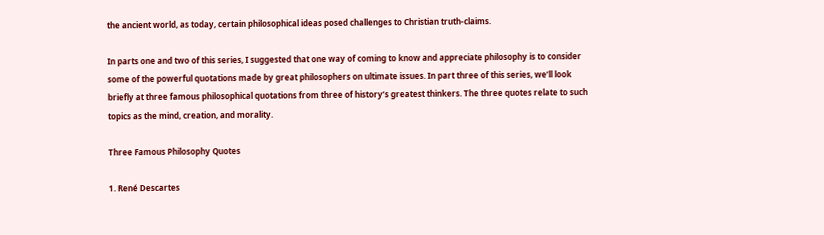the ancient world, as today, certain philosophical ideas posed challenges to Christian truth-claims.

In parts one and two of this series, I suggested that one way of coming to know and appreciate philosophy is to consider some of the powerful quotations made by great philosophers on ultimate issues. In part three of this series, we’ll look briefly at three famous philosophical quotations from three of history’s greatest thinkers. The three quotes relate to such topics as the mind, creation, and morality.

Three Famous Philosophy Quotes

1. René Descartes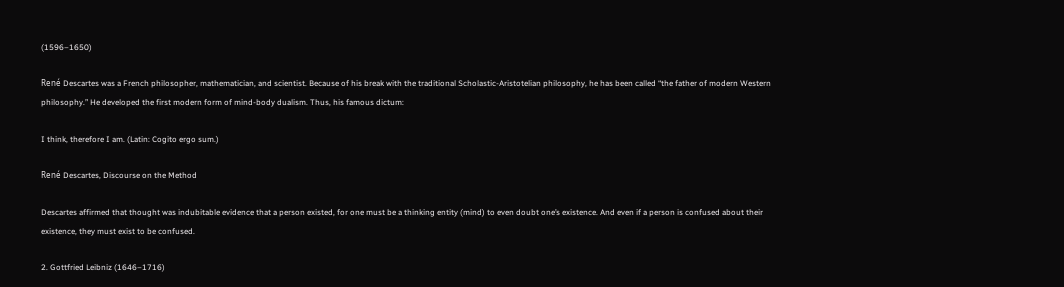(1596–1650)

René Descartes was a French philosopher, mathematician, and scientist. Because of his break with the traditional Scholastic-Aristotelian philosophy, he has been called “the father of modern Western philosophy.” He developed the first modern form of mind-body dualism. Thus, his famous dictum:

I think, therefore I am. (Latin: Cogito ergo sum.)

René Descartes, Discourse on the Method

Descartes affirmed that thought was indubitable evidence that a person existed, for one must be a thinking entity (mind) to even doubt one’s existence. And even if a person is confused about their existence, they must exist to be confused.

2. Gottfried Leibniz (1646–1716)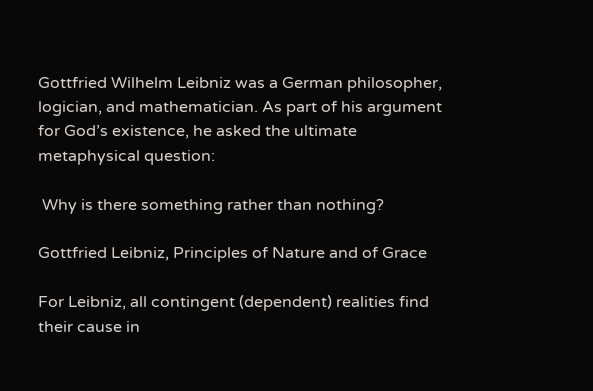Gottfried Wilhelm Leibniz was a German philosopher, logician, and mathematician. As part of his argument for God’s existence, he asked the ultimate metaphysical question:

 Why is there something rather than nothing?

Gottfried Leibniz, Principles of Nature and of Grace

For Leibniz, all contingent (dependent) realities find their cause in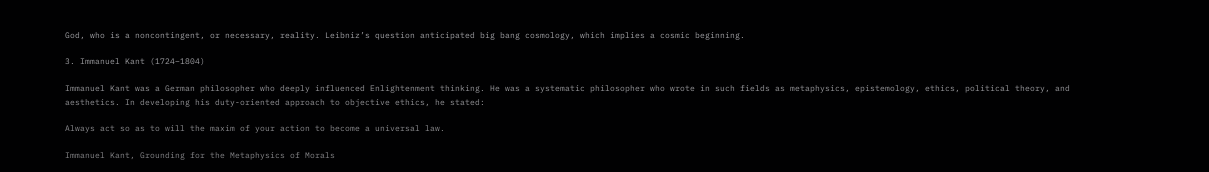God, who is a noncontingent, or necessary, reality. Leibniz’s question anticipated big bang cosmology, which implies a cosmic beginning.

3. Immanuel Kant (1724–1804)

Immanuel Kant was a German philosopher who deeply influenced Enlightenment thinking. He was a systematic philosopher who wrote in such fields as metaphysics, epistemology, ethics, political theory, and aesthetics. In developing his duty-oriented approach to objective ethics, he stated:

Always act so as to will the maxim of your action to become a universal law.

Immanuel Kant, Grounding for the Metaphysics of Morals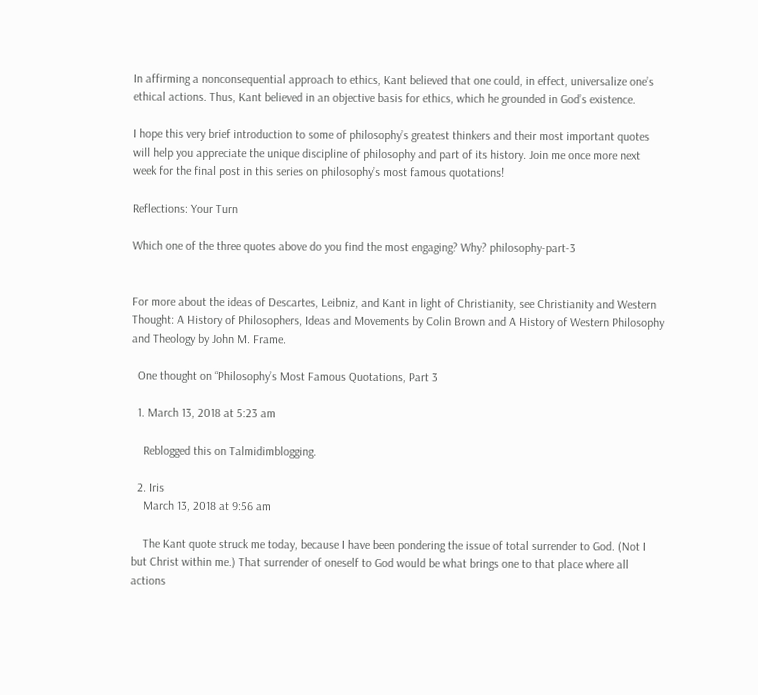In affirming a nonconsequential approach to ethics, Kant believed that one could, in effect, universalize one’s ethical actions. Thus, Kant believed in an objective basis for ethics, which he grounded in God’s existence.

I hope this very brief introduction to some of philosophy’s greatest thinkers and their most important quotes will help you appreciate the unique discipline of philosophy and part of its history. Join me once more next week for the final post in this series on philosophy’s most famous quotations!

Reflections: Your Turn

Which one of the three quotes above do you find the most engaging? Why? philosophy-part-3


For more about the ideas of Descartes, Leibniz, and Kant in light of Christianity, see Christianity and Western Thought: A History of Philosophers, Ideas and Movements by Colin Brown and A History of Western Philosophy and Theology by John M. Frame.

  One thought on “Philosophy’s Most Famous Quotations, Part 3

  1. March 13, 2018 at 5:23 am

    Reblogged this on Talmidimblogging.

  2. Iris
    March 13, 2018 at 9:56 am

    The Kant quote struck me today, because I have been pondering the issue of total surrender to God. (Not I but Christ within me.) That surrender of oneself to God would be what brings one to that place where all actions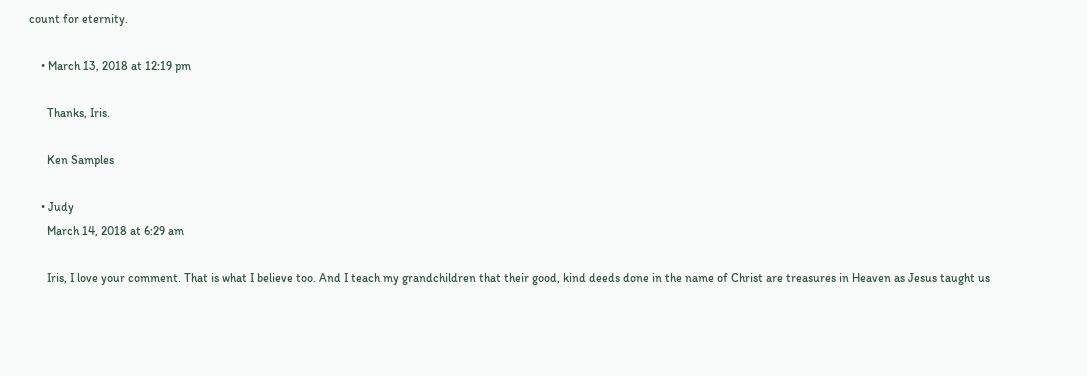count for eternity.

    • March 13, 2018 at 12:19 pm

      Thanks, Iris.

      Ken Samples

    • Judy
      March 14, 2018 at 6:29 am

      Iris, I love your comment. That is what I believe too. And I teach my grandchildren that their good, kind deeds done in the name of Christ are treasures in Heaven as Jesus taught us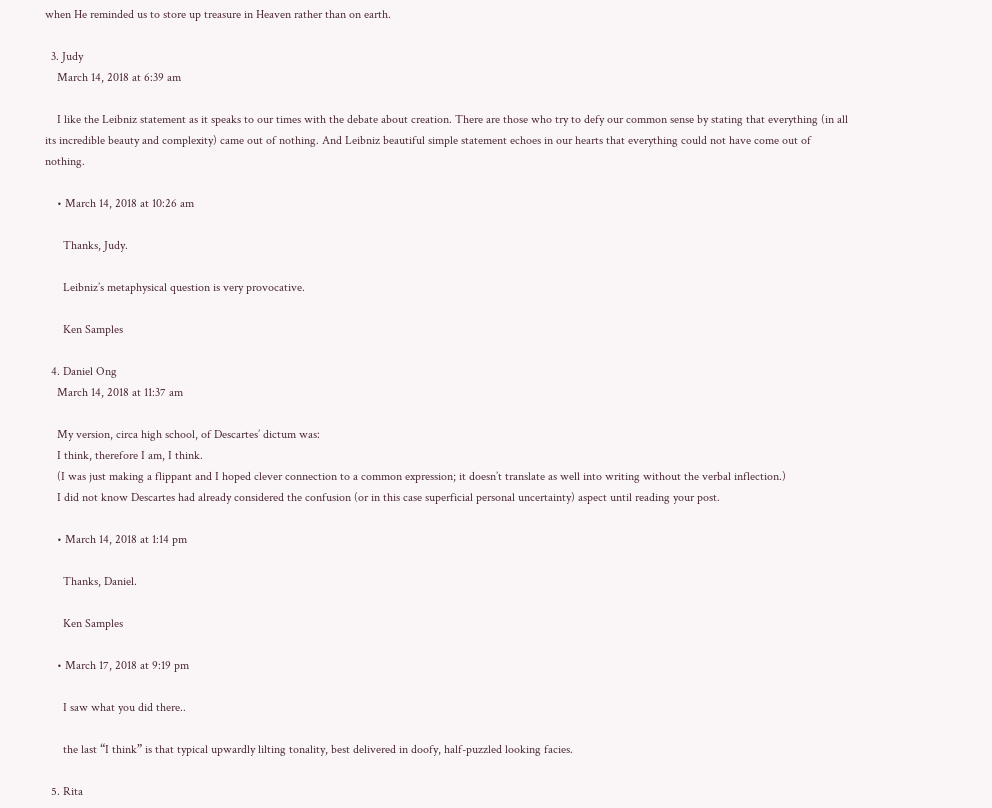when He reminded us to store up treasure in Heaven rather than on earth.

  3. Judy
    March 14, 2018 at 6:39 am

    I like the Leibniz statement as it speaks to our times with the debate about creation. There are those who try to defy our common sense by stating that everything (in all its incredible beauty and complexity) came out of nothing. And Leibniz beautiful simple statement echoes in our hearts that everything could not have come out of nothing.

    • March 14, 2018 at 10:26 am

      Thanks, Judy.

      Leibniz’s metaphysical question is very provocative.

      Ken Samples

  4. Daniel Ong
    March 14, 2018 at 11:37 am

    My version, circa high school, of Descartes’ dictum was:
    I think, therefore I am, I think.
    (I was just making a flippant and I hoped clever connection to a common expression; it doesn’t translate as well into writing without the verbal inflection.)
    I did not know Descartes had already considered the confusion (or in this case superficial personal uncertainty) aspect until reading your post.

    • March 14, 2018 at 1:14 pm

      Thanks, Daniel.

      Ken Samples

    • March 17, 2018 at 9:19 pm

      I saw what you did there..

      the last “I think” is that typical upwardly lilting tonality, best delivered in doofy, half-puzzled looking facies.

  5. Rita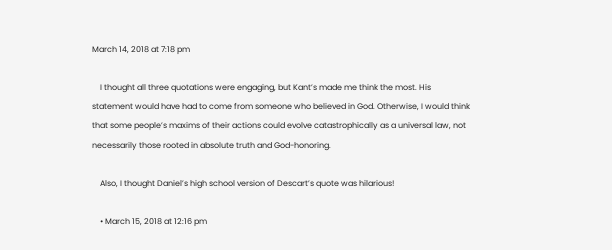March 14, 2018 at 7:18 pm

    I thought all three quotations were engaging, but Kant’s made me think the most. His statement would have had to come from someone who believed in God. Otherwise, I would think that some people’s maxims of their actions could evolve catastrophically as a universal law, not necessarily those rooted in absolute truth and God-honoring.

    Also, I thought Daniel’s high school version of Descart’s quote was hilarious!

    • March 15, 2018 at 12:16 pm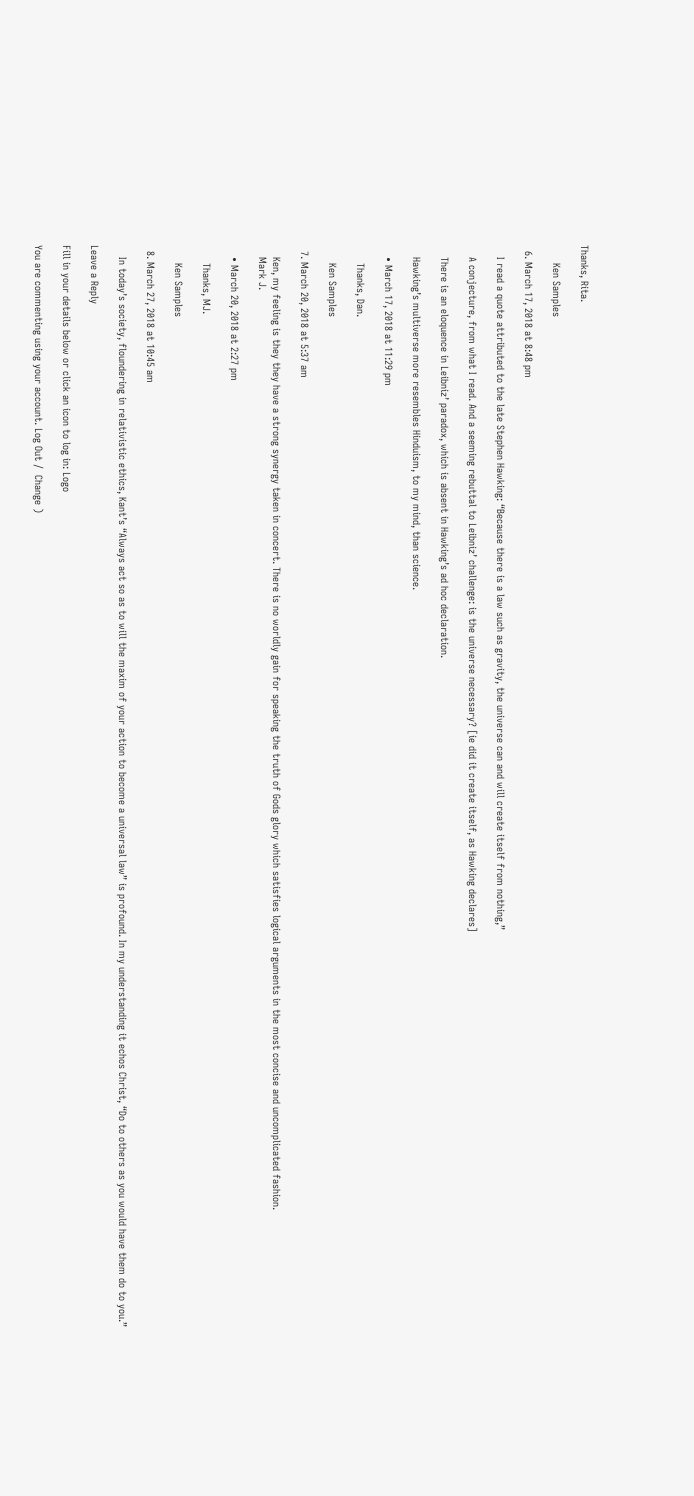Thanks, Rita.

      Ken Samples

  6. March 17, 2018 at 8:48 pm

    I read a quote attributed to the late Stephen Hawking: “Because there is a law such as gravity, the universe can and will create itself from nothing,”

    A conjecture, from what I read. And a seeming rebuttal to Leibniz’ challenge: is the universe necessary? [ie did it create itself, as Hawking declares]

    There is an eloquence in Leibniz’ paradox, which is absent in Hawking’s ad hoc declaration.

    Hawking’s multiverse more resembles Hinduism, to my mind, than science.

    • March 17, 2018 at 11:29 pm

      Thanks, Dan.

      Ken Samples

  7. March 20, 2018 at 5:37 am

    Ken, my feeling is they they have a strong synergy taken in concert. There is no worldly gain for speaking the truth of Gods glory which satisfies logical arguments in the most concise and uncomplicated fashion.
    Mark J.

    • March 20, 2018 at 2:27 pm

      Thanks, MJ.

      Ken Samples

  8. March 27, 2018 at 10:45 am

    In today’s society, floundering in relativistic ethics, Kant’s “Always act so as to will the maxim of your action to become a universal law” is profound. In my understanding it echos Christ, “Do to others as you would have them do to you.”

Leave a Reply

Fill in your details below or click an icon to log in: Logo

You are commenting using your account. Log Out /  Change )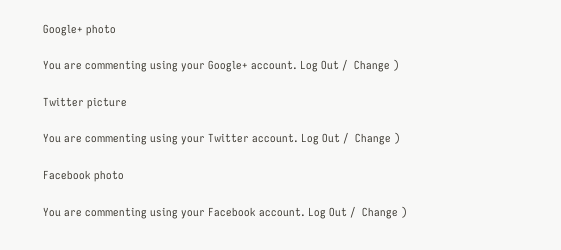Google+ photo

You are commenting using your Google+ account. Log Out /  Change )

Twitter picture

You are commenting using your Twitter account. Log Out /  Change )

Facebook photo

You are commenting using your Facebook account. Log Out /  Change )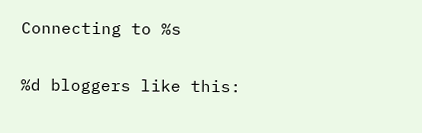Connecting to %s

%d bloggers like this: